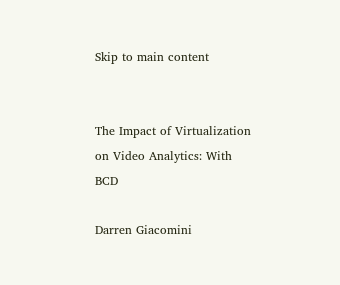Skip to main content


The Impact of Virtualization on Video Analytics: With BCD

Darren Giacomini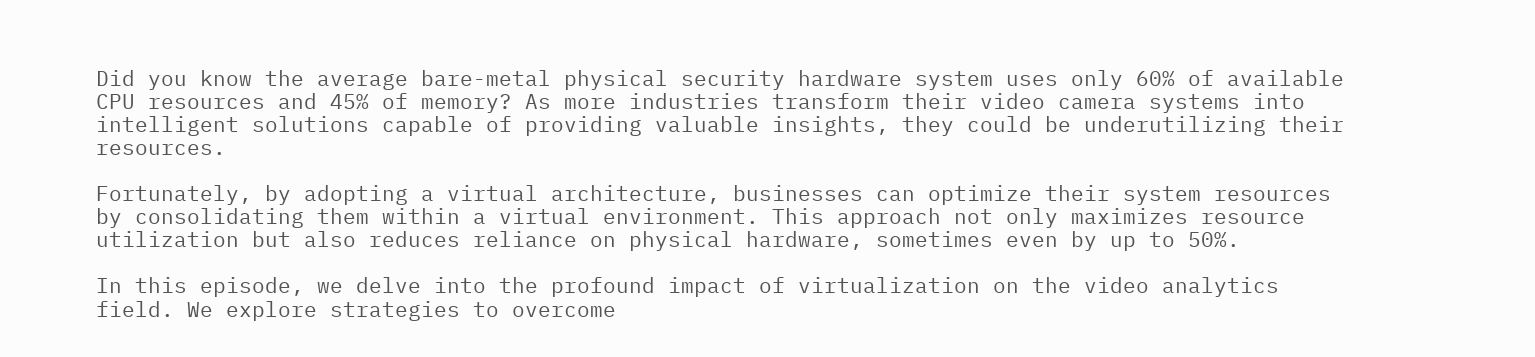Did you know the average bare-metal physical security hardware system uses only 60% of available CPU resources and 45% of memory? As more industries transform their video camera systems into intelligent solutions capable of providing valuable insights, they could be underutilizing their resources.

Fortunately, by adopting a virtual architecture, businesses can optimize their system resources by consolidating them within a virtual environment. This approach not only maximizes resource utilization but also reduces reliance on physical hardware, sometimes even by up to 50%.

In this episode, we delve into the profound impact of virtualization on the video analytics field. We explore strategies to overcome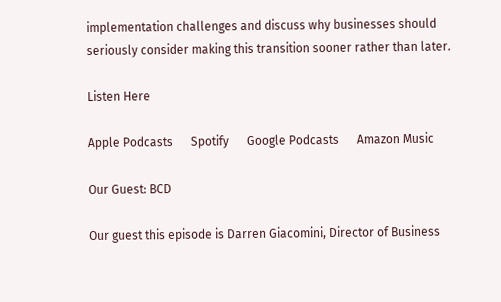implementation challenges and discuss why businesses should seriously consider making this transition sooner rather than later.

Listen Here

Apple Podcasts      Spotify      Google Podcasts      Amazon Music

Our Guest: BCD

Our guest this episode is Darren Giacomini, Director of Business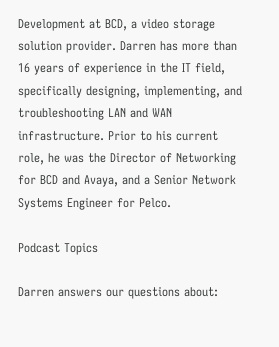Development at BCD, a video storage solution provider. Darren has more than 16 years of experience in the IT field, specifically designing, implementing, and troubleshooting LAN and WAN infrastructure. Prior to his current role, he was the Director of Networking for BCD and Avaya, and a Senior Network Systems Engineer for Pelco.

Podcast Topics

Darren answers our questions about: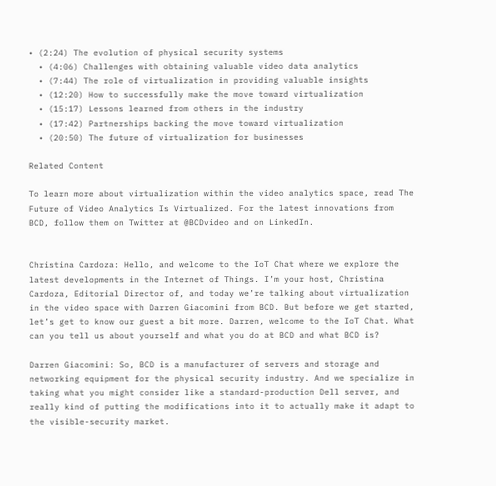• (2:24) The evolution of physical security systems
  • (4:06) Challenges with obtaining valuable video data analytics
  • (7:44) The role of virtualization in providing valuable insights
  • (12:20) How to successfully make the move toward virtualization
  • (15:17) Lessons learned from others in the industry
  • (17:42) Partnerships backing the move toward virtualization
  • (20:50) The future of virtualization for businesses

Related Content

To learn more about virtualization within the video analytics space, read The Future of Video Analytics Is Virtualized. For the latest innovations from BCD, follow them on Twitter at @BCDvideo and on LinkedIn.


Christina Cardoza: Hello, and welcome to the IoT Chat where we explore the latest developments in the Internet of Things. I’m your host, Christina Cardoza, Editorial Director of, and today we’re talking about virtualization in the video space with Darren Giacomini from BCD. But before we get started, let’s get to know our guest a bit more. Darren, welcome to the IoT Chat. What can you tell us about yourself and what you do at BCD and what BCD is?

Darren Giacomini: So, BCD is a manufacturer of servers and storage and networking equipment for the physical security industry. And we specialize in taking what you might consider like a standard-production Dell server, and really kind of putting the modifications into it to actually make it adapt to the visible-security market.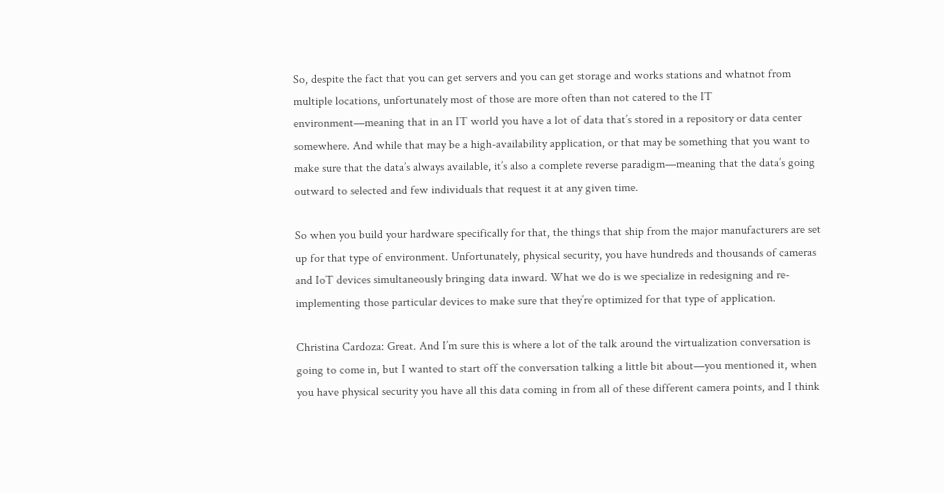So, despite the fact that you can get servers and you can get storage and works stations and whatnot from multiple locations, unfortunately most of those are more often than not catered to the IT environment—meaning that in an IT world you have a lot of data that’s stored in a repository or data center somewhere. And while that may be a high-availability application, or that may be something that you want to make sure that the data’s always available, it’s also a complete reverse paradigm—meaning that the data’s going outward to selected and few individuals that request it at any given time.

So when you build your hardware specifically for that, the things that ship from the major manufacturers are set up for that type of environment. Unfortunately, physical security, you have hundreds and thousands of cameras and IoT devices simultaneously bringing data inward. What we do is we specialize in redesigning and re-implementing those particular devices to make sure that they’re optimized for that type of application.

Christina Cardoza: Great. And I’m sure this is where a lot of the talk around the virtualization conversation is going to come in, but I wanted to start off the conversation talking a little bit about—you mentioned it, when you have physical security you have all this data coming in from all of these different camera points, and I think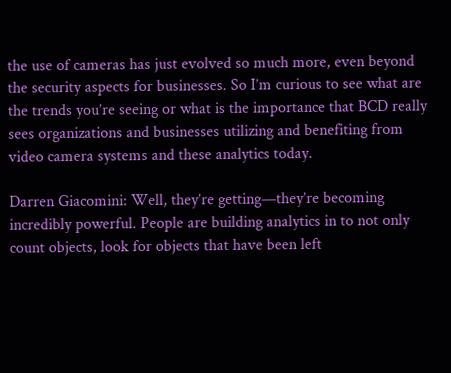the use of cameras has just evolved so much more, even beyond the security aspects for businesses. So I’m curious to see what are the trends you’re seeing or what is the importance that BCD really sees organizations and businesses utilizing and benefiting from video camera systems and these analytics today.

Darren Giacomini: Well, they’re getting—they’re becoming incredibly powerful. People are building analytics in to not only count objects, look for objects that have been left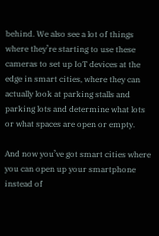behind. We also see a lot of things where they’re starting to use these cameras to set up IoT devices at the edge in smart cities, where they can actually look at parking stalls and parking lots and determine what lots or what spaces are open or empty.

And now you’ve got smart cities where you can open up your smartphone instead of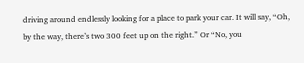driving around endlessly looking for a place to park your car. It will say, “Oh, by the way, there’s two 300 feet up on the right.” Or “No, you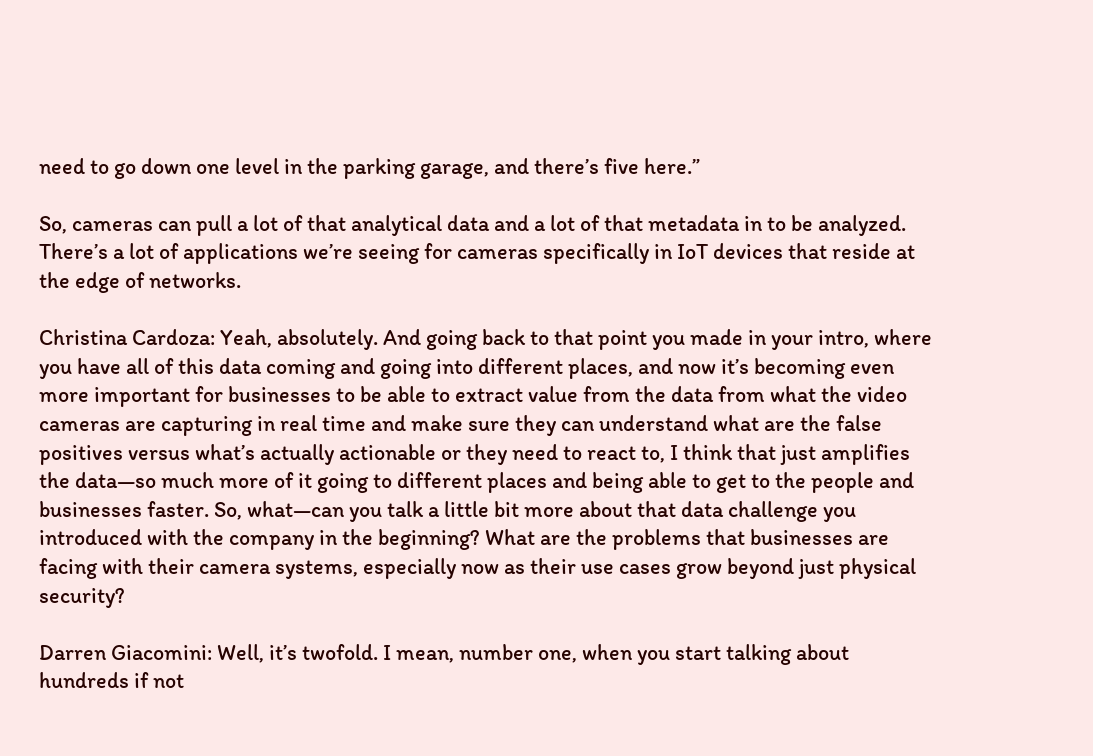need to go down one level in the parking garage, and there’s five here.”

So, cameras can pull a lot of that analytical data and a lot of that metadata in to be analyzed. There’s a lot of applications we’re seeing for cameras specifically in IoT devices that reside at the edge of networks.

Christina Cardoza: Yeah, absolutely. And going back to that point you made in your intro, where you have all of this data coming and going into different places, and now it’s becoming even more important for businesses to be able to extract value from the data from what the video cameras are capturing in real time and make sure they can understand what are the false positives versus what’s actually actionable or they need to react to, I think that just amplifies the data—so much more of it going to different places and being able to get to the people and businesses faster. So, what—can you talk a little bit more about that data challenge you introduced with the company in the beginning? What are the problems that businesses are facing with their camera systems, especially now as their use cases grow beyond just physical security?

Darren Giacomini: Well, it’s twofold. I mean, number one, when you start talking about hundreds if not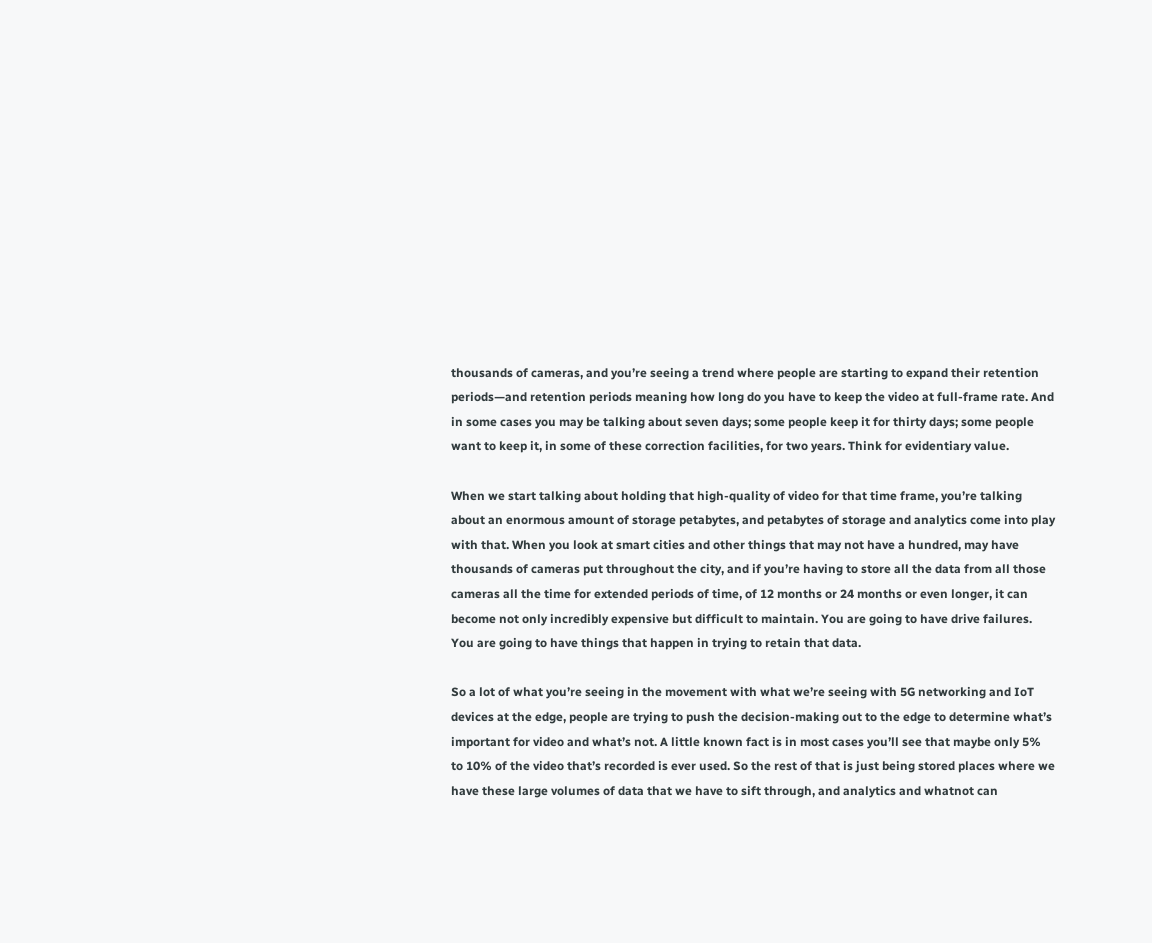thousands of cameras, and you’re seeing a trend where people are starting to expand their retention periods—and retention periods meaning how long do you have to keep the video at full-frame rate. And in some cases you may be talking about seven days; some people keep it for thirty days; some people want to keep it, in some of these correction facilities, for two years. Think for evidentiary value.

When we start talking about holding that high-quality of video for that time frame, you’re talking about an enormous amount of storage petabytes, and petabytes of storage and analytics come into play with that. When you look at smart cities and other things that may not have a hundred, may have thousands of cameras put throughout the city, and if you’re having to store all the data from all those cameras all the time for extended periods of time, of 12 months or 24 months or even longer, it can become not only incredibly expensive but difficult to maintain. You are going to have drive failures. You are going to have things that happen in trying to retain that data.

So a lot of what you’re seeing in the movement with what we’re seeing with 5G networking and IoT devices at the edge, people are trying to push the decision-making out to the edge to determine what’s important for video and what’s not. A little known fact is in most cases you’ll see that maybe only 5% to 10% of the video that’s recorded is ever used. So the rest of that is just being stored places where we have these large volumes of data that we have to sift through, and analytics and whatnot can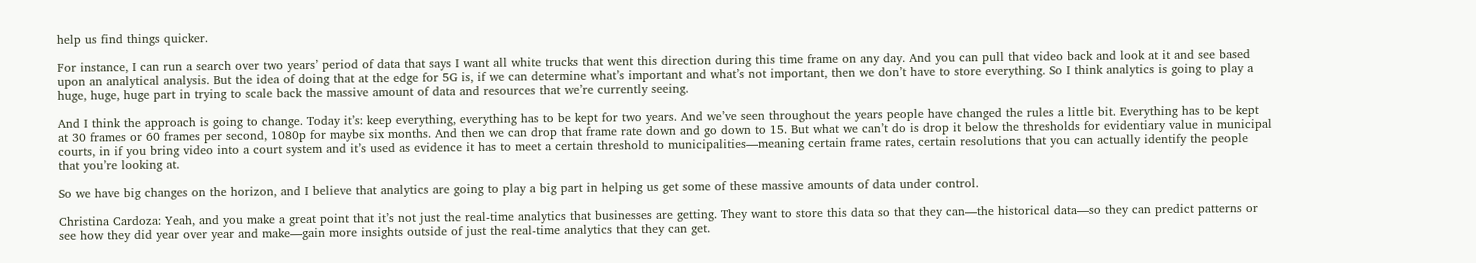help us find things quicker.

For instance, I can run a search over two years’ period of data that says I want all white trucks that went this direction during this time frame on any day. And you can pull that video back and look at it and see based upon an analytical analysis. But the idea of doing that at the edge for 5G is, if we can determine what’s important and what’s not important, then we don’t have to store everything. So I think analytics is going to play a huge, huge, huge part in trying to scale back the massive amount of data and resources that we’re currently seeing.

And I think the approach is going to change. Today it’s: keep everything, everything has to be kept for two years. And we’ve seen throughout the years people have changed the rules a little bit. Everything has to be kept at 30 frames or 60 frames per second, 1080p for maybe six months. And then we can drop that frame rate down and go down to 15. But what we can’t do is drop it below the thresholds for evidentiary value in municipal courts, in if you bring video into a court system and it’s used as evidence it has to meet a certain threshold to municipalities—meaning certain frame rates, certain resolutions that you can actually identify the people that you’re looking at.

So we have big changes on the horizon, and I believe that analytics are going to play a big part in helping us get some of these massive amounts of data under control.

Christina Cardoza: Yeah, and you make a great point that it’s not just the real-time analytics that businesses are getting. They want to store this data so that they can—the historical data—so they can predict patterns or see how they did year over year and make—gain more insights outside of just the real-time analytics that they can get.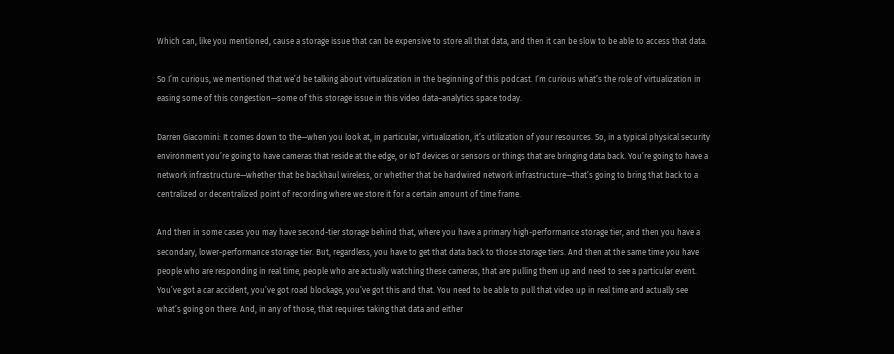Which can, like you mentioned, cause a storage issue that can be expensive to store all that data, and then it can be slow to be able to access that data.

So I’m curious, we mentioned that we’d be talking about virtualization in the beginning of this podcast. I’m curious what’s the role of virtualization in easing some of this congestion—some of this storage issue in this video data–analytics space today.

Darren Giacomini: It comes down to the—when you look at, in particular, virtualization, it’s utilization of your resources. So, in a typical physical security environment you’re going to have cameras that reside at the edge, or IoT devices or sensors or things that are bringing data back. You’re going to have a network infrastructure—whether that be backhaul wireless, or whether that be hardwired network infrastructure—that’s going to bring that back to a centralized or decentralized point of recording where we store it for a certain amount of time frame.

And then in some cases you may have second-tier storage behind that, where you have a primary high-performance storage tier, and then you have a secondary, lower-performance storage tier. But, regardless, you have to get that data back to those storage tiers. And then at the same time you have people who are responding in real time, people who are actually watching these cameras, that are pulling them up and need to see a particular event. You’ve got a car accident, you’ve got road blockage, you’ve got this and that. You need to be able to pull that video up in real time and actually see what’s going on there. And, in any of those, that requires taking that data and either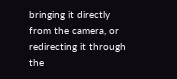bringing it directly from the camera, or redirecting it through the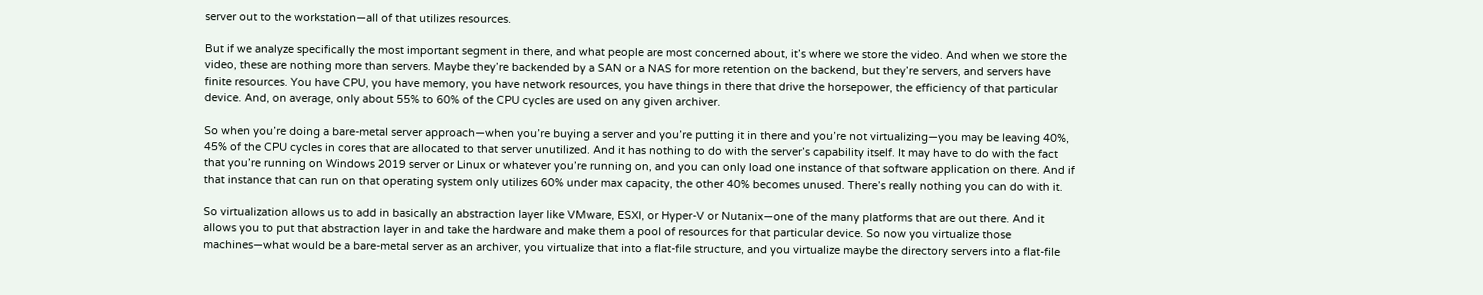server out to the workstation—all of that utilizes resources.

But if we analyze specifically the most important segment in there, and what people are most concerned about, it’s where we store the video. And when we store the video, these are nothing more than servers. Maybe they’re backended by a SAN or a NAS for more retention on the backend, but they’re servers, and servers have finite resources. You have CPU, you have memory, you have network resources, you have things in there that drive the horsepower, the efficiency of that particular device. And, on average, only about 55% to 60% of the CPU cycles are used on any given archiver.

So when you’re doing a bare-metal server approach—when you’re buying a server and you’re putting it in there and you’re not virtualizing—you may be leaving 40%, 45% of the CPU cycles in cores that are allocated to that server unutilized. And it has nothing to do with the server’s capability itself. It may have to do with the fact that you’re running on Windows 2019 server or Linux or whatever you’re running on, and you can only load one instance of that software application on there. And if that instance that can run on that operating system only utilizes 60% under max capacity, the other 40% becomes unused. There’s really nothing you can do with it.

So virtualization allows us to add in basically an abstraction layer like VMware, ESXI, or Hyper-V or Nutanix—one of the many platforms that are out there. And it allows you to put that abstraction layer in and take the hardware and make them a pool of resources for that particular device. So now you virtualize those machines—what would be a bare-metal server as an archiver, you virtualize that into a flat-file structure, and you virtualize maybe the directory servers into a flat-file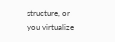structure, or you virtualize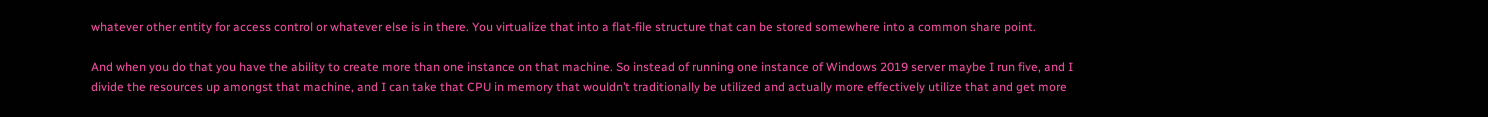whatever other entity for access control or whatever else is in there. You virtualize that into a flat-file structure that can be stored somewhere into a common share point.

And when you do that you have the ability to create more than one instance on that machine. So instead of running one instance of Windows 2019 server maybe I run five, and I divide the resources up amongst that machine, and I can take that CPU in memory that wouldn’t traditionally be utilized and actually more effectively utilize that and get more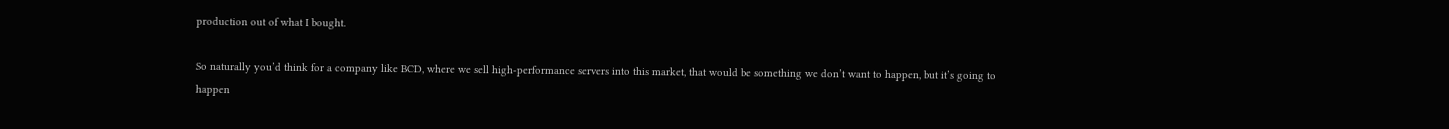production out of what I bought.

So naturally you’d think for a company like BCD, where we sell high-performance servers into this market, that would be something we don’t want to happen, but it’s going to happen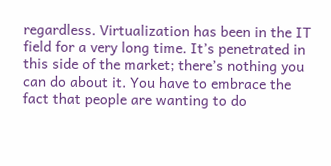regardless. Virtualization has been in the IT field for a very long time. It’s penetrated in this side of the market; there’s nothing you can do about it. You have to embrace the fact that people are wanting to do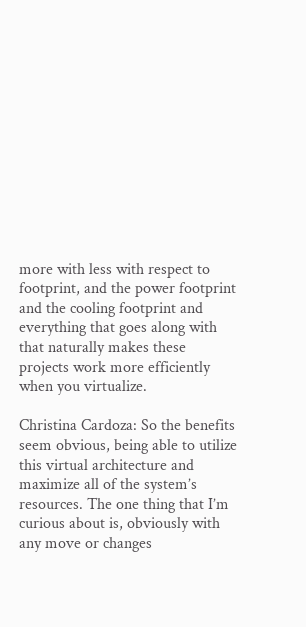more with less with respect to footprint, and the power footprint and the cooling footprint and everything that goes along with that naturally makes these projects work more efficiently when you virtualize.

Christina Cardoza: So the benefits seem obvious, being able to utilize this virtual architecture and maximize all of the system’s resources. The one thing that I’m curious about is, obviously with any move or changes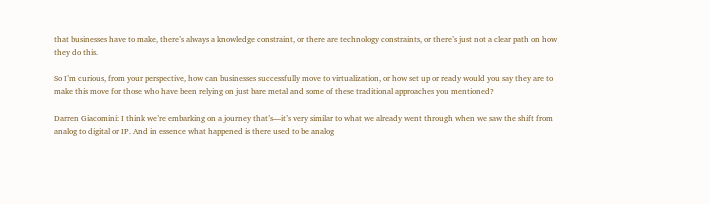that businesses have to make, there’s always a knowledge constraint, or there are technology constraints, or there’s just not a clear path on how they do this.

So I’m curious, from your perspective, how can businesses successfully move to virtualization, or how set up or ready would you say they are to make this move for those who have been relying on just bare metal and some of these traditional approaches you mentioned?

Darren Giacomini: I think we’re embarking on a journey that’s—it’s very similar to what we already went through when we saw the shift from analog to digital or IP. And in essence what happened is there used to be analog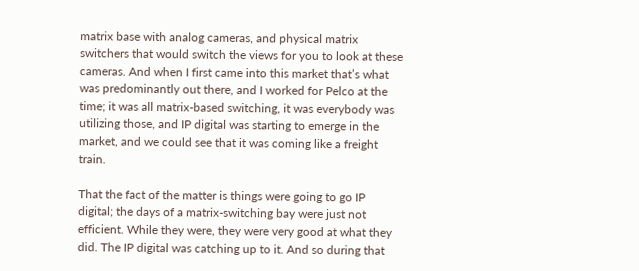matrix base with analog cameras, and physical matrix switchers that would switch the views for you to look at these cameras. And when I first came into this market that’s what was predominantly out there, and I worked for Pelco at the time; it was all matrix-based switching, it was everybody was utilizing those, and IP digital was starting to emerge in the market, and we could see that it was coming like a freight train.

That the fact of the matter is things were going to go IP digital; the days of a matrix-switching bay were just not efficient. While they were, they were very good at what they did. The IP digital was catching up to it. And so during that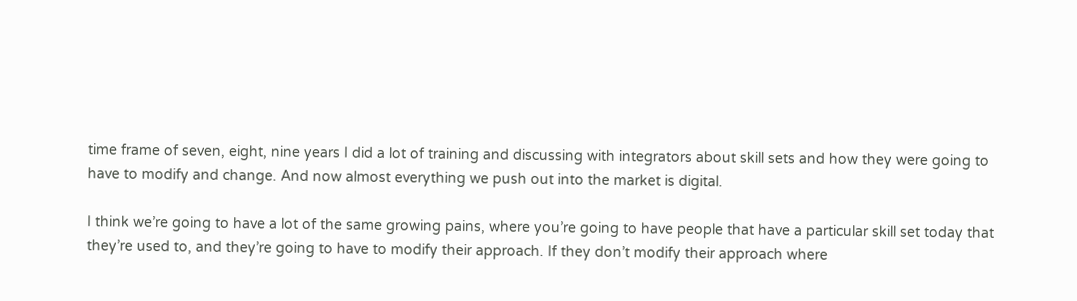time frame of seven, eight, nine years I did a lot of training and discussing with integrators about skill sets and how they were going to have to modify and change. And now almost everything we push out into the market is digital.

I think we’re going to have a lot of the same growing pains, where you’re going to have people that have a particular skill set today that they’re used to, and they’re going to have to modify their approach. If they don’t modify their approach where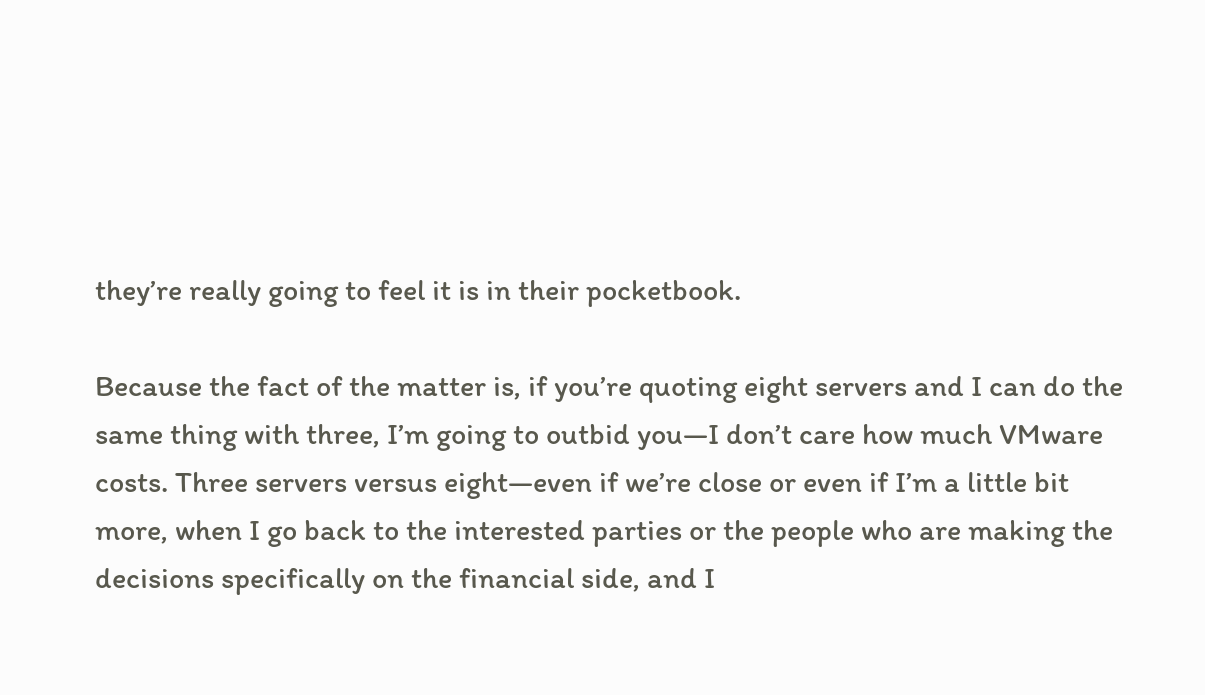they’re really going to feel it is in their pocketbook.

Because the fact of the matter is, if you’re quoting eight servers and I can do the same thing with three, I’m going to outbid you—I don’t care how much VMware costs. Three servers versus eight—even if we’re close or even if I’m a little bit more, when I go back to the interested parties or the people who are making the decisions specifically on the financial side, and I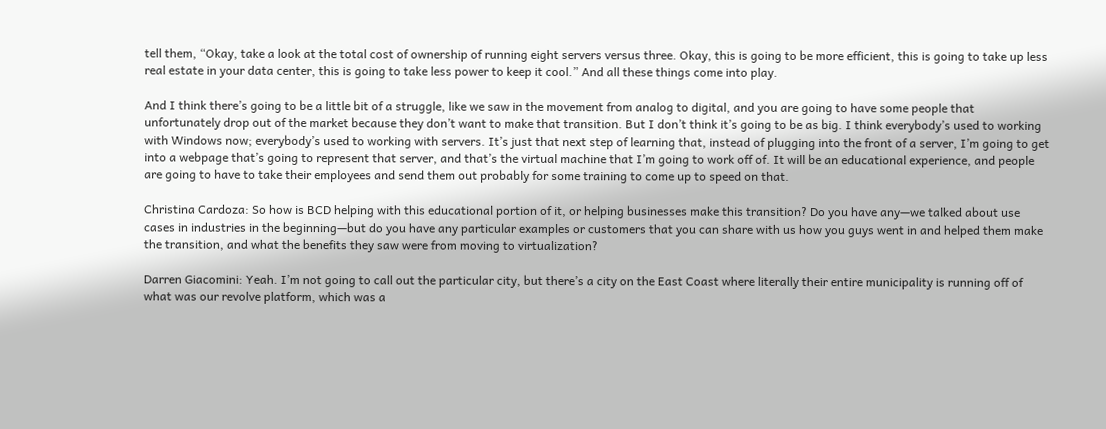tell them, “Okay, take a look at the total cost of ownership of running eight servers versus three. Okay, this is going to be more efficient, this is going to take up less real estate in your data center, this is going to take less power to keep it cool.” And all these things come into play.

And I think there’s going to be a little bit of a struggle, like we saw in the movement from analog to digital, and you are going to have some people that unfortunately drop out of the market because they don’t want to make that transition. But I don’t think it’s going to be as big. I think everybody’s used to working with Windows now; everybody’s used to working with servers. It’s just that next step of learning that, instead of plugging into the front of a server, I’m going to get into a webpage that’s going to represent that server, and that’s the virtual machine that I’m going to work off of. It will be an educational experience, and people are going to have to take their employees and send them out probably for some training to come up to speed on that.

Christina Cardoza: So how is BCD helping with this educational portion of it, or helping businesses make this transition? Do you have any—we talked about use cases in industries in the beginning—but do you have any particular examples or customers that you can share with us how you guys went in and helped them make the transition, and what the benefits they saw were from moving to virtualization?

Darren Giacomini: Yeah. I’m not going to call out the particular city, but there’s a city on the East Coast where literally their entire municipality is running off of what was our revolve platform, which was a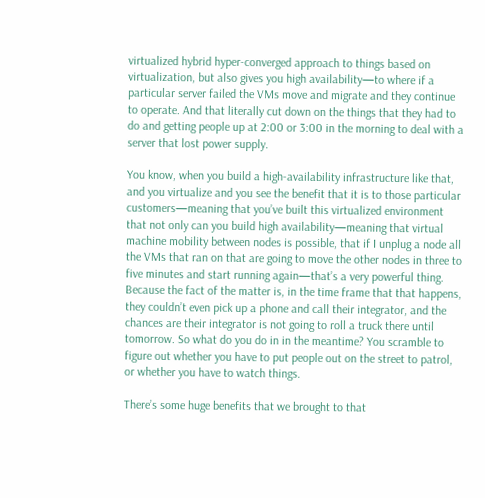virtualized hybrid hyper-converged approach to things based on virtualization, but also gives you high availability—to where if a particular server failed the VMs move and migrate and they continue to operate. And that literally cut down on the things that they had to do and getting people up at 2:00 or 3:00 in the morning to deal with a server that lost power supply.

You know, when you build a high-availability infrastructure like that, and you virtualize and you see the benefit that it is to those particular customers—meaning that you’ve built this virtualized environment that not only can you build high availability—meaning that virtual machine mobility between nodes is possible, that if I unplug a node all the VMs that ran on that are going to move the other nodes in three to five minutes and start running again—that’s a very powerful thing. Because the fact of the matter is, in the time frame that that happens, they couldn’t even pick up a phone and call their integrator, and the chances are their integrator is not going to roll a truck there until tomorrow. So what do you do in in the meantime? You scramble to figure out whether you have to put people out on the street to patrol, or whether you have to watch things.

There’s some huge benefits that we brought to that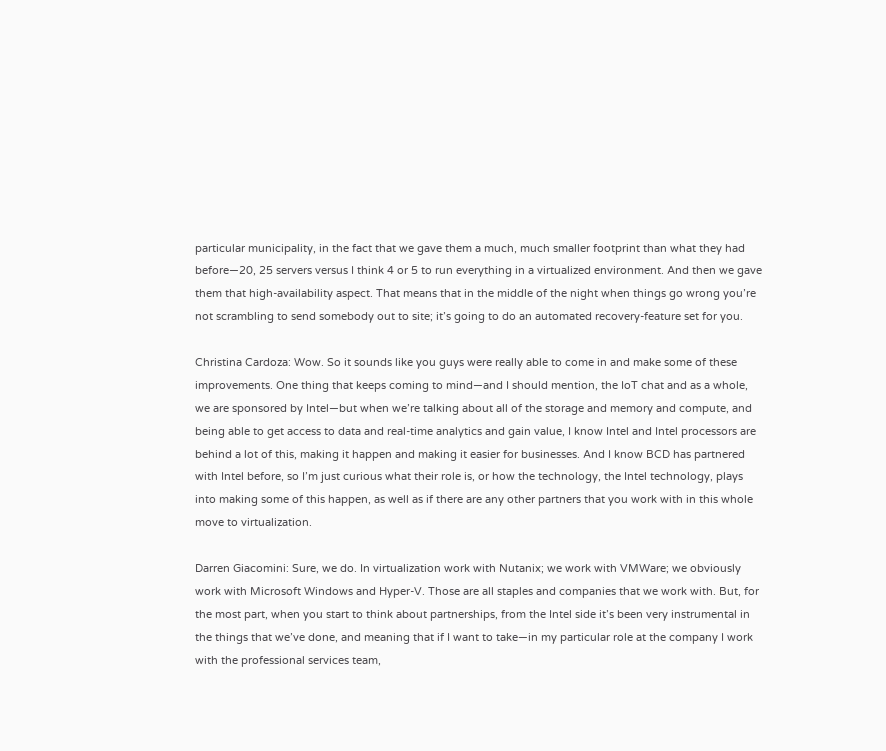particular municipality, in the fact that we gave them a much, much smaller footprint than what they had before—20, 25 servers versus I think 4 or 5 to run everything in a virtualized environment. And then we gave them that high-availability aspect. That means that in the middle of the night when things go wrong you’re not scrambling to send somebody out to site; it’s going to do an automated recovery-feature set for you.

Christina Cardoza: Wow. So it sounds like you guys were really able to come in and make some of these improvements. One thing that keeps coming to mind—and I should mention, the IoT chat and as a whole, we are sponsored by Intel—but when we’re talking about all of the storage and memory and compute, and being able to get access to data and real-time analytics and gain value, I know Intel and Intel processors are behind a lot of this, making it happen and making it easier for businesses. And I know BCD has partnered with Intel before, so I’m just curious what their role is, or how the technology, the Intel technology, plays into making some of this happen, as well as if there are any other partners that you work with in this whole move to virtualization.

Darren Giacomini: Sure, we do. In virtualization work with Nutanix; we work with VMWare; we obviously work with Microsoft Windows and Hyper-V. Those are all staples and companies that we work with. But, for the most part, when you start to think about partnerships, from the Intel side it’s been very instrumental in the things that we’ve done, and meaning that if I want to take—in my particular role at the company I work with the professional services team,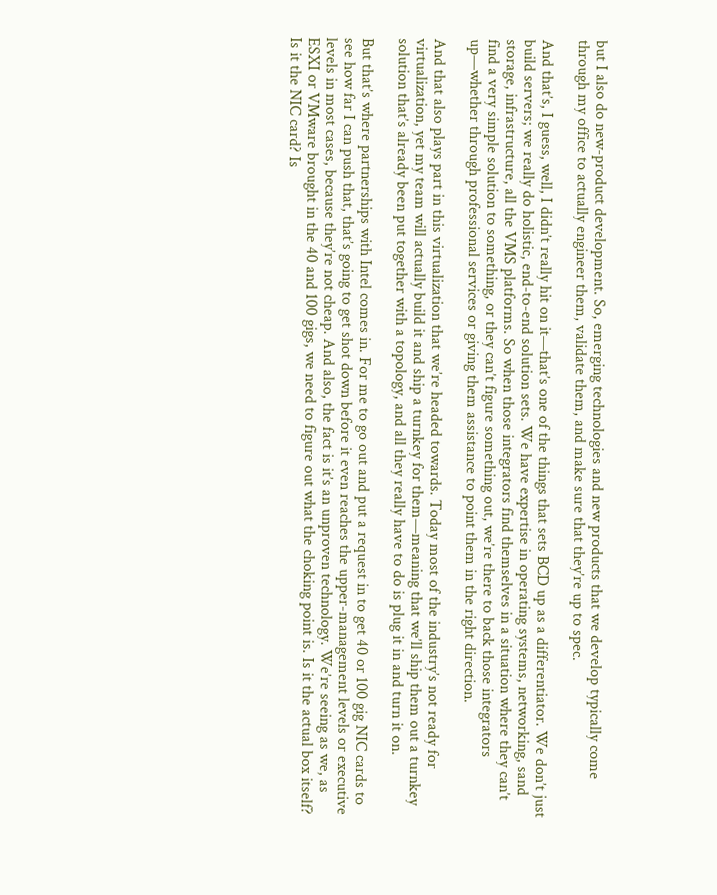but I also do new-product development. So, emerging technologies and new products that we develop typically come through my office to actually engineer them, validate them, and make sure that they’re up to spec.

And that’s, I guess, well, I didn’t really hit on it—that’s one of the things that sets BCD up as a differentiator. We don’t just build servers; we really do holistic, end-to-end solution sets. We have expertise in operating systems, networking, sand storage, infrastructure, all the VMS platforms. So when those integrators find themselves in a situation where they can’t find a very simple solution to something, or they can’t figure something out, we’re there to back those integrators up—whether through professional services or giving them assistance to point them in the right direction.

And that also plays part in this virtualization that we’re headed towards. Today most of the industry’s not ready for virtualization, yet my team will actually build it and ship a turnkey for them—meaning that we’ll ship them out a turnkey solution that’s already been put together with a topology, and all they really have to do is plug it in and turn it on.

But that’s where partnerships with Intel comes in. For me to go out and put a request in to get 40 or 100 gig NIC cards to see how far I can push that, that’s going to get shot down before it even reaches the upper-management levels or executive levels in most cases, because they’re not cheap. And also, the fact is it’s an unproven technology. We’re seeing as we, as ESXI or VMware brought in the 40 and 100 gigs, we need to figure out what the choking point is. Is it the actual box itself? Is it the NIC card? Is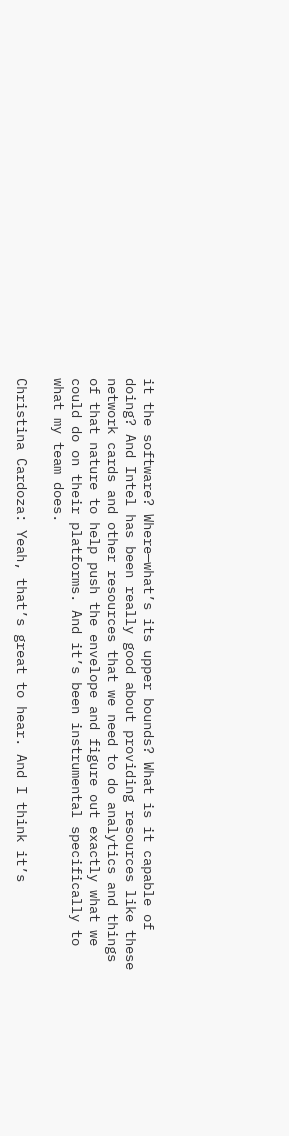it the software? Where—what’s its upper bounds? What is it capable of doing? And Intel has been really good about providing resources like these network cards and other resources that we need to do analytics and things of that nature to help push the envelope and figure out exactly what we could do on their platforms. And it’s been instrumental specifically to what my team does.

Christina Cardoza: Yeah, that’s great to hear. And I think it’s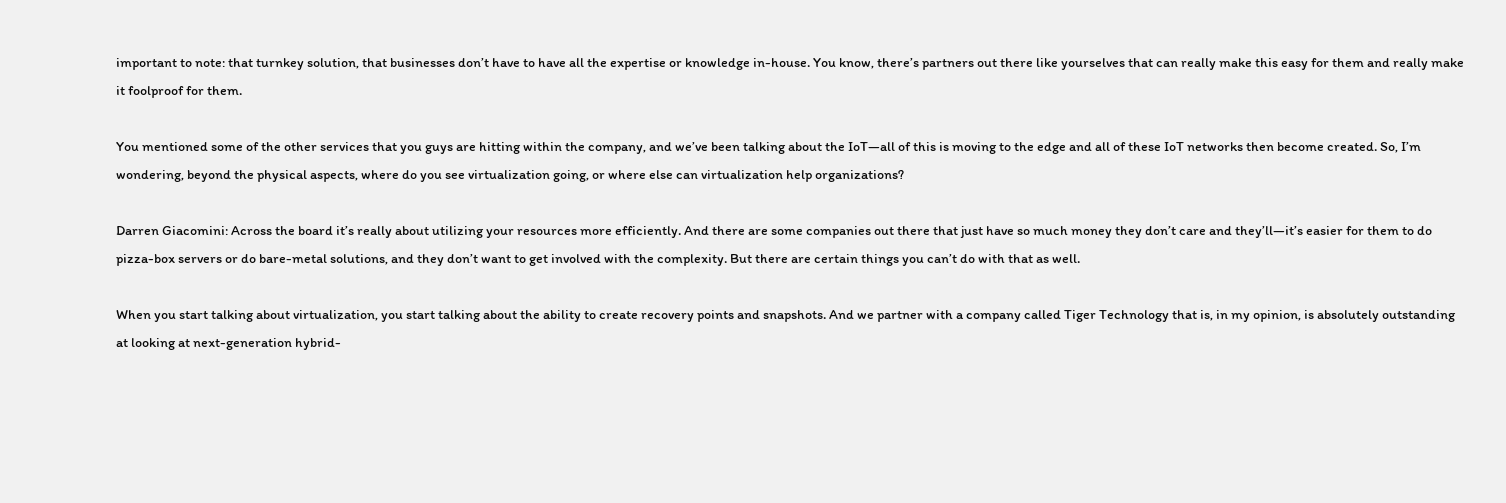important to note: that turnkey solution, that businesses don’t have to have all the expertise or knowledge in-house. You know, there’s partners out there like yourselves that can really make this easy for them and really make it foolproof for them.

You mentioned some of the other services that you guys are hitting within the company, and we’ve been talking about the IoT—all of this is moving to the edge and all of these IoT networks then become created. So, I’m wondering, beyond the physical aspects, where do you see virtualization going, or where else can virtualization help organizations?

Darren Giacomini: Across the board it’s really about utilizing your resources more efficiently. And there are some companies out there that just have so much money they don’t care and they’ll—it’s easier for them to do pizza-box servers or do bare-metal solutions, and they don’t want to get involved with the complexity. But there are certain things you can’t do with that as well.

When you start talking about virtualization, you start talking about the ability to create recovery points and snapshots. And we partner with a company called Tiger Technology that is, in my opinion, is absolutely outstanding at looking at next-generation hybrid-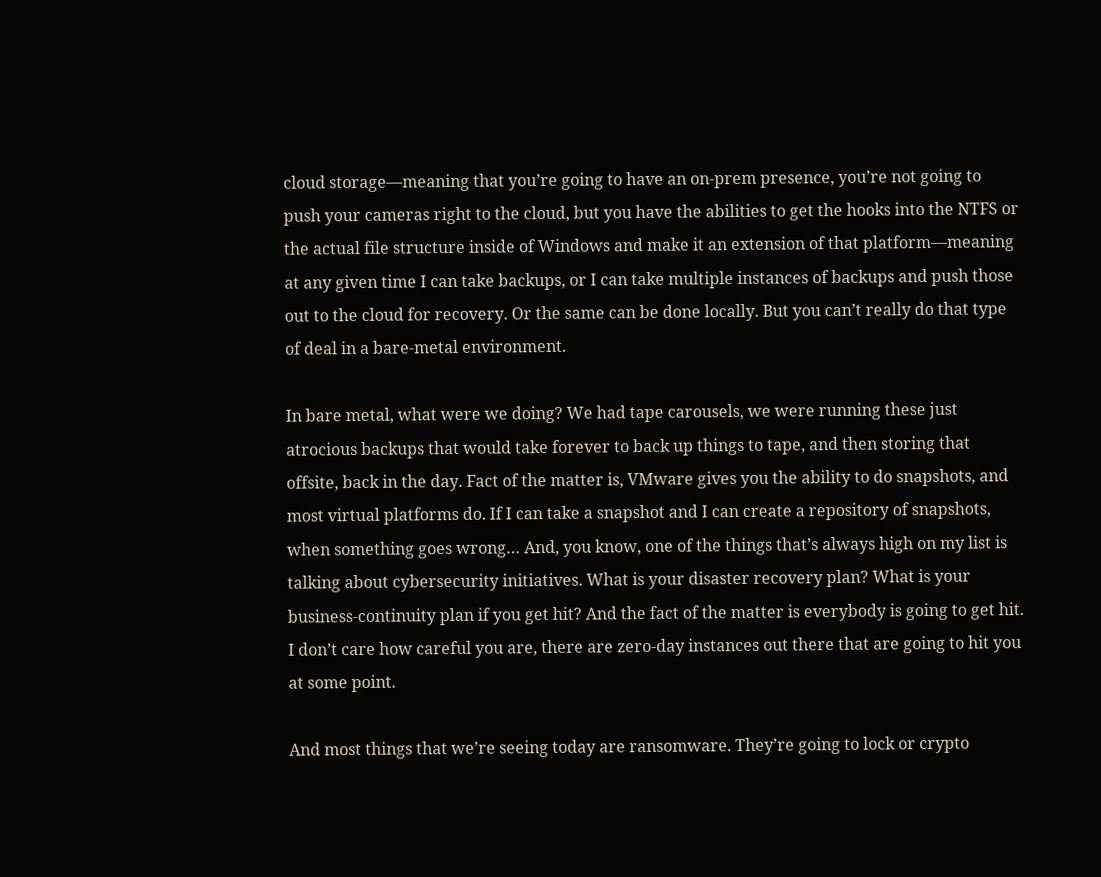cloud storage—meaning that you’re going to have an on-prem presence, you’re not going to push your cameras right to the cloud, but you have the abilities to get the hooks into the NTFS or the actual file structure inside of Windows and make it an extension of that platform—meaning at any given time I can take backups, or I can take multiple instances of backups and push those out to the cloud for recovery. Or the same can be done locally. But you can’t really do that type of deal in a bare-metal environment.

In bare metal, what were we doing? We had tape carousels, we were running these just atrocious backups that would take forever to back up things to tape, and then storing that offsite, back in the day. Fact of the matter is, VMware gives you the ability to do snapshots, and most virtual platforms do. If I can take a snapshot and I can create a repository of snapshots, when something goes wrong… And, you know, one of the things that’s always high on my list is talking about cybersecurity initiatives. What is your disaster recovery plan? What is your business-continuity plan if you get hit? And the fact of the matter is everybody is going to get hit. I don’t care how careful you are, there are zero-day instances out there that are going to hit you at some point.

And most things that we’re seeing today are ransomware. They’re going to lock or crypto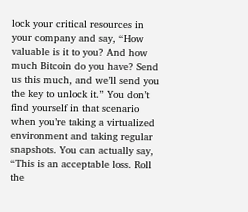lock your critical resources in your company and say, “How valuable is it to you? And how much Bitcoin do you have? Send us this much, and we’ll send you the key to unlock it.” You don’t find yourself in that scenario when you’re taking a virtualized environment and taking regular snapshots. You can actually say, “This is an acceptable loss. Roll the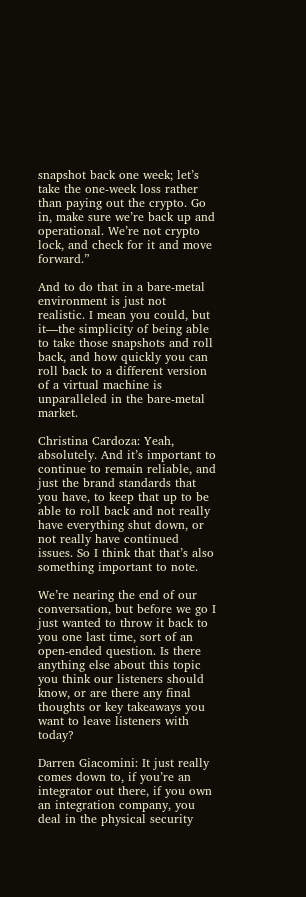snapshot back one week; let’s take the one-week loss rather than paying out the crypto. Go in, make sure we’re back up and operational. We’re not crypto lock, and check for it and move forward.”

And to do that in a bare-metal environment is just not realistic. I mean you could, but it—the simplicity of being able to take those snapshots and roll back, and how quickly you can roll back to a different version of a virtual machine is unparalleled in the bare-metal market.

Christina Cardoza: Yeah, absolutely. And it’s important to continue to remain reliable, and just the brand standards that you have, to keep that up to be able to roll back and not really have everything shut down, or not really have continued issues. So I think that that’s also something important to note.

We’re nearing the end of our conversation, but before we go I just wanted to throw it back to you one last time, sort of an open-ended question. Is there anything else about this topic you think our listeners should know, or are there any final thoughts or key takeaways you want to leave listeners with today?

Darren Giacomini: It just really comes down to, if you’re an integrator out there, if you own an integration company, you deal in the physical security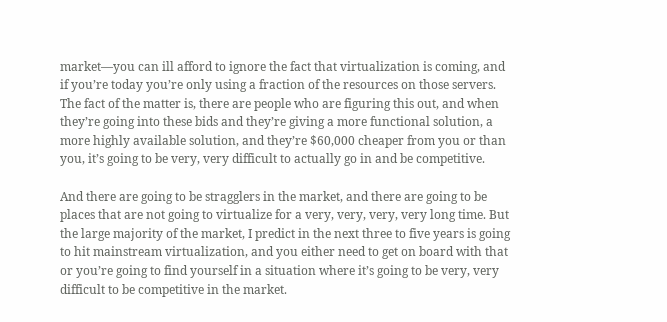market—you can ill afford to ignore the fact that virtualization is coming, and if you’re today you’re only using a fraction of the resources on those servers. The fact of the matter is, there are people who are figuring this out, and when they’re going into these bids and they’re giving a more functional solution, a more highly available solution, and they’re $60,000 cheaper from you or than you, it’s going to be very, very difficult to actually go in and be competitive.

And there are going to be stragglers in the market, and there are going to be places that are not going to virtualize for a very, very, very, very long time. But the large majority of the market, I predict in the next three to five years is going to hit mainstream virtualization, and you either need to get on board with that or you’re going to find yourself in a situation where it’s going to be very, very difficult to be competitive in the market.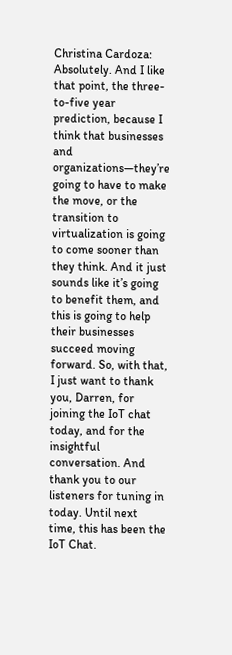Christina Cardoza: Absolutely. And I like that point, the three-to-five year prediction, because I think that businesses and organizations—they’re going to have to make the move, or the transition to virtualization is going to come sooner than they think. And it just sounds like it’s going to benefit them, and this is going to help their businesses succeed moving forward. So, with that, I just want to thank you, Darren, for joining the IoT chat today, and for the insightful conversation. And thank you to our listeners for tuning in today. Until next time, this has been the IoT Chat.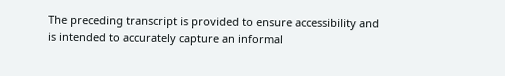The preceding transcript is provided to ensure accessibility and is intended to accurately capture an informal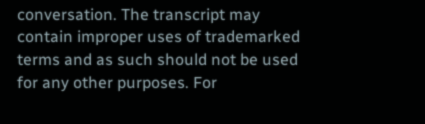conversation. The transcript may contain improper uses of trademarked terms and as such should not be used for any other purposes. For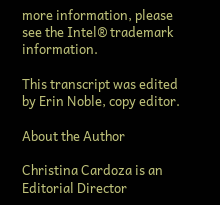more information, please see the Intel® trademark information.

This transcript was edited by Erin Noble, copy editor.

About the Author

Christina Cardoza is an Editorial Director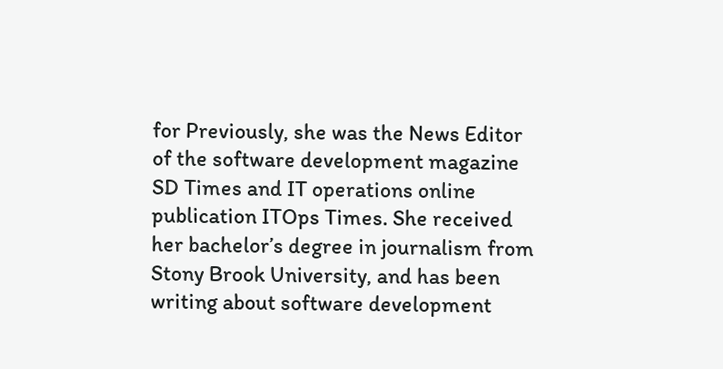for Previously, she was the News Editor of the software development magazine SD Times and IT operations online publication ITOps Times. She received her bachelor’s degree in journalism from Stony Brook University, and has been writing about software development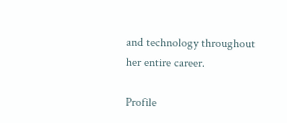and technology throughout her entire career.

Profile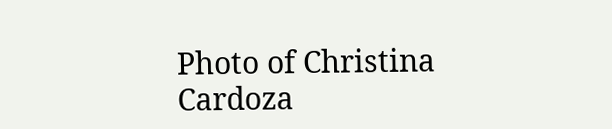Photo of Christina Cardoza